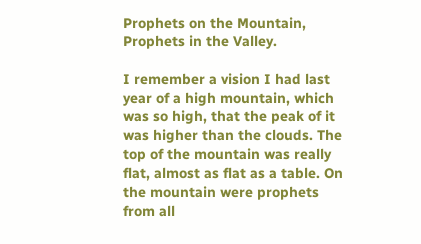Prophets on the Mountain, Prophets in the Valley.

I remember a vision I had last year of a high mountain, which was so high, that the peak of it was higher than the clouds. The top of the mountain was really flat, almost as flat as a table. On the mountain were prophets from all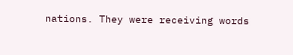nations. They were receiving words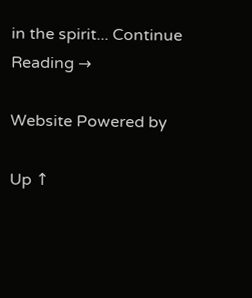in the spirit... Continue Reading →

Website Powered by

Up ↑